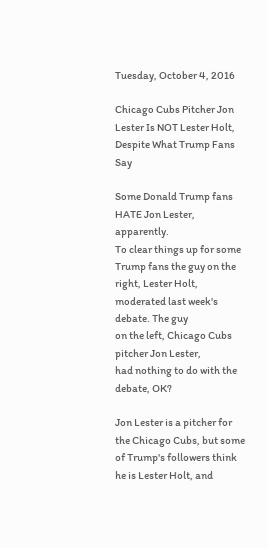Tuesday, October 4, 2016

Chicago Cubs Pitcher Jon Lester Is NOT Lester Holt, Despite What Trump Fans Say

Some Donald Trump fans HATE Jon Lester, apparently.
To clear things up for some Trump fans the guy on the
right, Lester Holt, moderated last week's debate. The guy
on the left, Chicago Cubs pitcher Jon Lester,
had nothing to do with the debate, OK?

Jon Lester is a pitcher for the Chicago Cubs, but some of Trump's followers think he is Lester Holt, and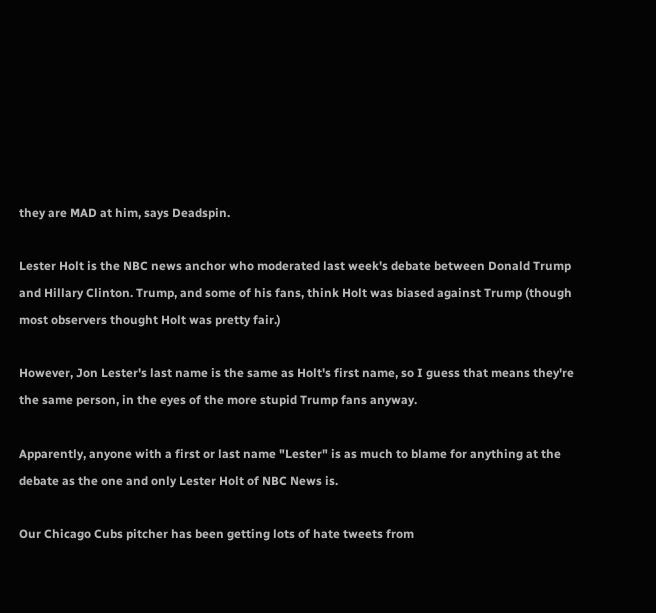they are MAD at him, says Deadspin.

Lester Holt is the NBC news anchor who moderated last week's debate between Donald Trump and Hillary Clinton. Trump, and some of his fans, think Holt was biased against Trump (though most observers thought Holt was pretty fair.)

However, Jon Lester's last name is the same as Holt's first name, so I guess that means they're the same person, in the eyes of the more stupid Trump fans anyway.

Apparently, anyone with a first or last name "Lester" is as much to blame for anything at the debate as the one and only Lester Holt of NBC News is.

Our Chicago Cubs pitcher has been getting lots of hate tweets from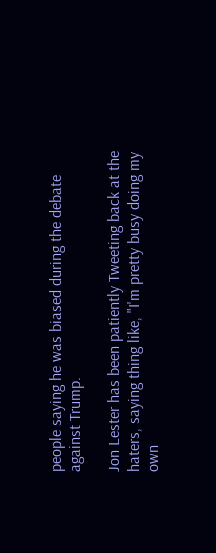people saying he was biased during the debate against Trump.

Jon Lester has been patiently Tweeting back at the haters, saying thing like, "I'm pretty busy doing my own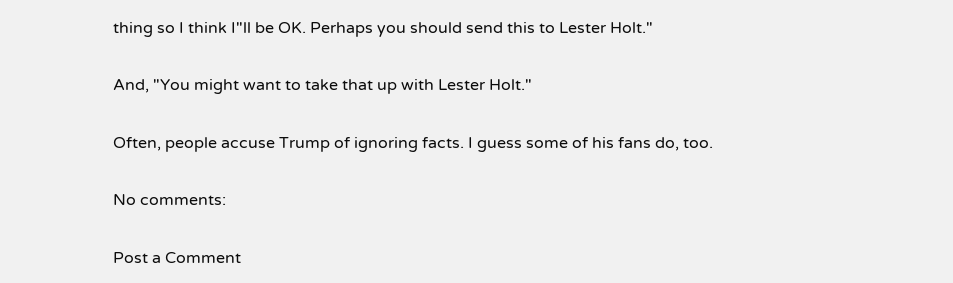thing so I think I"ll be OK. Perhaps you should send this to Lester Holt."

And, "You might want to take that up with Lester Holt."

Often, people accuse Trump of ignoring facts. I guess some of his fans do, too.

No comments:

Post a Comment